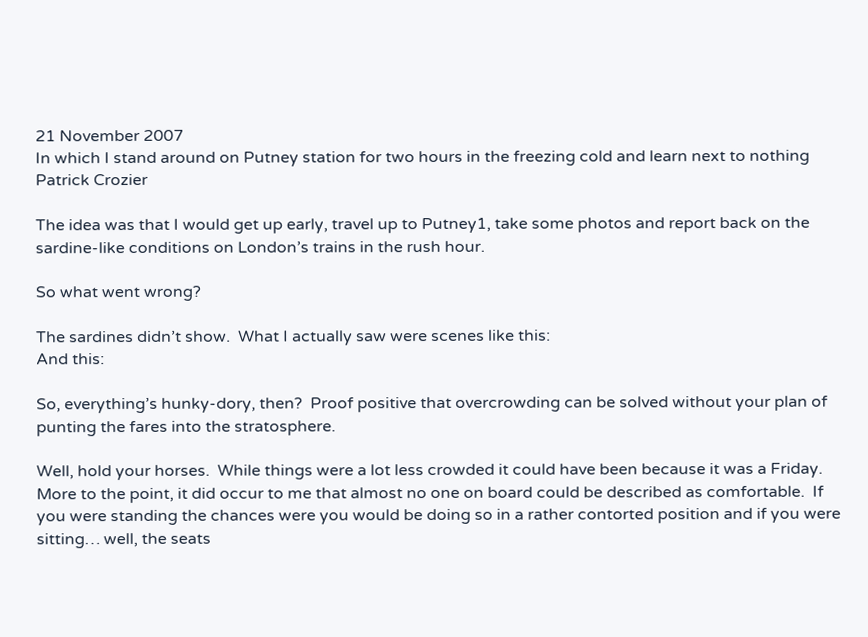21 November 2007
In which I stand around on Putney station for two hours in the freezing cold and learn next to nothing
Patrick Crozier

The idea was that I would get up early, travel up to Putney1, take some photos and report back on the sardine-like conditions on London’s trains in the rush hour.

So what went wrong?

The sardines didn’t show.  What I actually saw were scenes like this:
And this:

So, everything’s hunky-dory, then?  Proof positive that overcrowding can be solved without your plan of punting the fares into the stratosphere.

Well, hold your horses.  While things were a lot less crowded it could have been because it was a Friday.  More to the point, it did occur to me that almost no one on board could be described as comfortable.  If you were standing the chances were you would be doing so in a rather contorted position and if you were sitting… well, the seats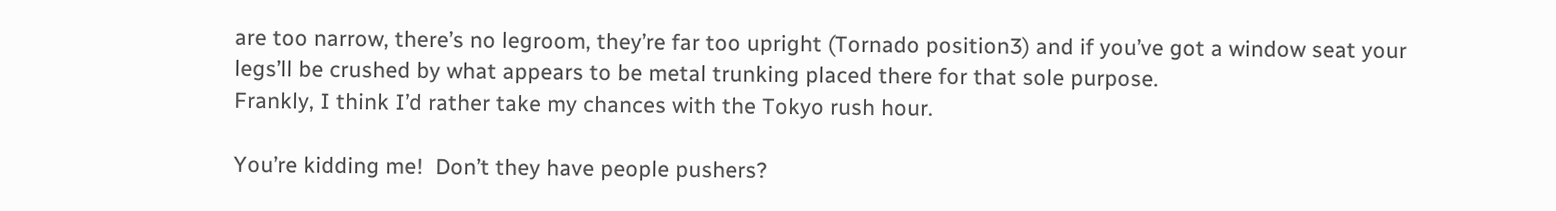are too narrow, there’s no legroom, they’re far too upright (Tornado position3) and if you’ve got a window seat your legs’ll be crushed by what appears to be metal trunking placed there for that sole purpose.
Frankly, I think I’d rather take my chances with the Tokyo rush hour.

You’re kidding me!  Don’t they have people pushers?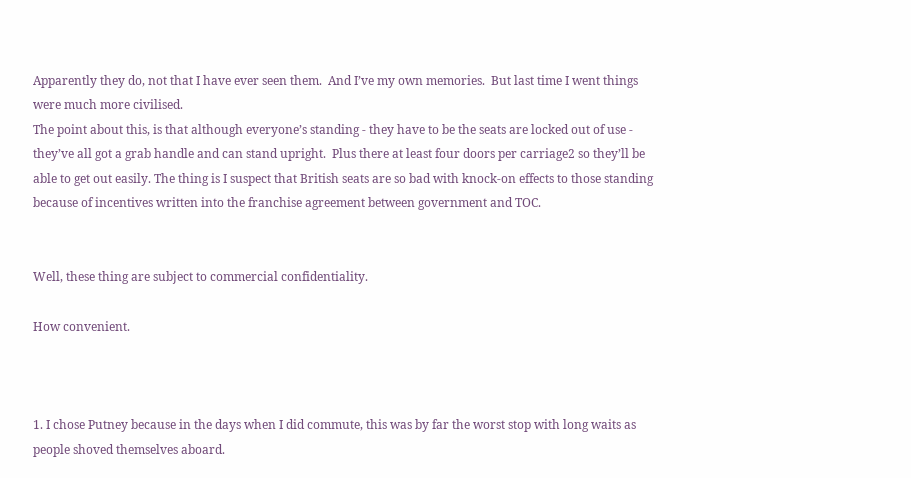Apparently they do, not that I have ever seen them.  And I’ve my own memories.  But last time I went things were much more civilised.
The point about this, is that although everyone’s standing - they have to be the seats are locked out of use - they’ve all got a grab handle and can stand upright.  Plus there at least four doors per carriage2 so they’ll be able to get out easily. The thing is I suspect that British seats are so bad with knock-on effects to those standing because of incentives written into the franchise agreement between government and TOC.


Well, these thing are subject to commercial confidentiality.

How convenient.



1. I chose Putney because in the days when I did commute, this was by far the worst stop with long waits as people shoved themselves aboard.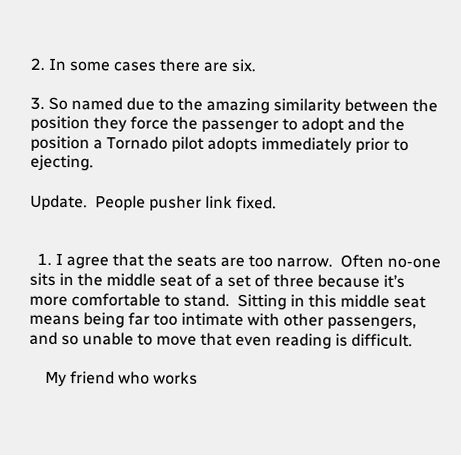2. In some cases there are six.

3. So named due to the amazing similarity between the position they force the passenger to adopt and the position a Tornado pilot adopts immediately prior to ejecting.

Update.  People pusher link fixed.


  1. I agree that the seats are too narrow.  Often no-one sits in the middle seat of a set of three because it’s more comfortable to stand.  Sitting in this middle seat means being far too intimate with other passengers, and so unable to move that even reading is difficult.

    My friend who works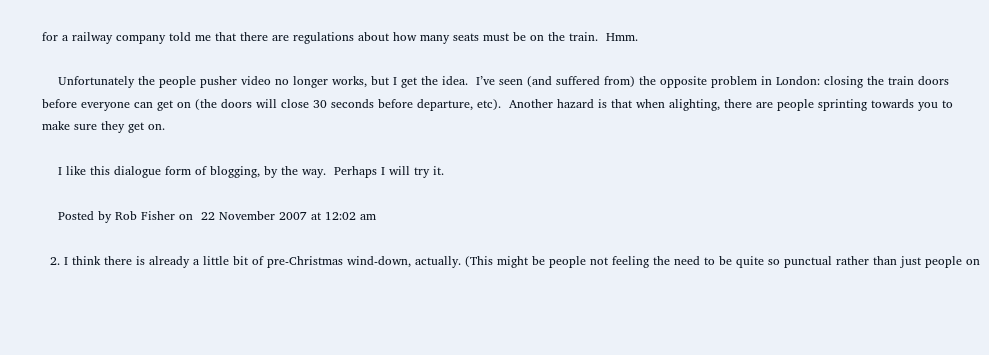for a railway company told me that there are regulations about how many seats must be on the train.  Hmm.

    Unfortunately the people pusher video no longer works, but I get the idea.  I’ve seen (and suffered from) the opposite problem in London: closing the train doors before everyone can get on (the doors will close 30 seconds before departure, etc).  Another hazard is that when alighting, there are people sprinting towards you to make sure they get on.

    I like this dialogue form of blogging, by the way.  Perhaps I will try it.

    Posted by Rob Fisher on  22 November 2007 at 12:02 am

  2. I think there is already a little bit of pre-Christmas wind-down, actually. (This might be people not feeling the need to be quite so punctual rather than just people on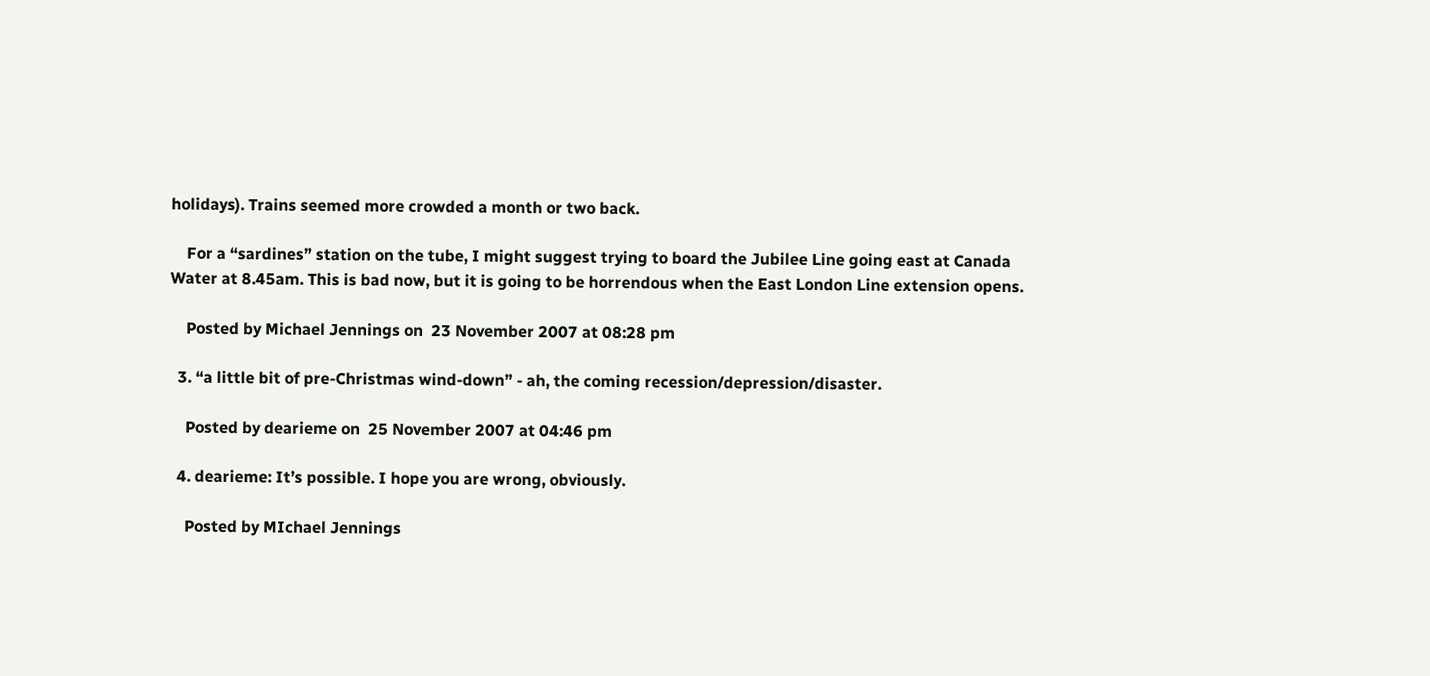holidays). Trains seemed more crowded a month or two back.

    For a “sardines” station on the tube, I might suggest trying to board the Jubilee Line going east at Canada Water at 8.45am. This is bad now, but it is going to be horrendous when the East London Line extension opens.

    Posted by Michael Jennings on  23 November 2007 at 08:28 pm

  3. “a little bit of pre-Christmas wind-down” - ah, the coming recession/depression/disaster.

    Posted by dearieme on  25 November 2007 at 04:46 pm

  4. dearieme: It’s possible. I hope you are wrong, obviously.

    Posted by MIchael Jennings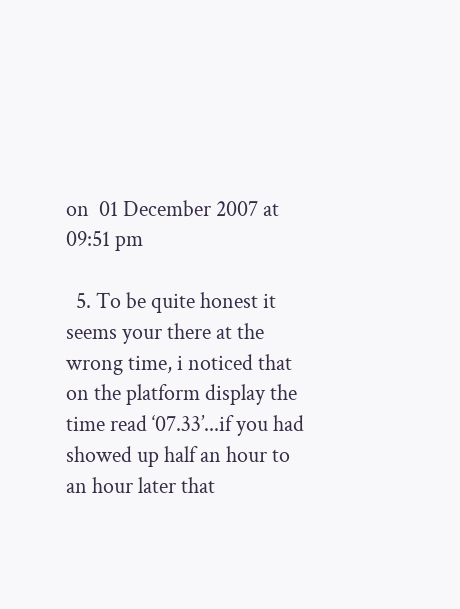on  01 December 2007 at 09:51 pm

  5. To be quite honest it seems your there at the wrong time, i noticed that on the platform display the time read ‘07.33’...if you had showed up half an hour to an hour later that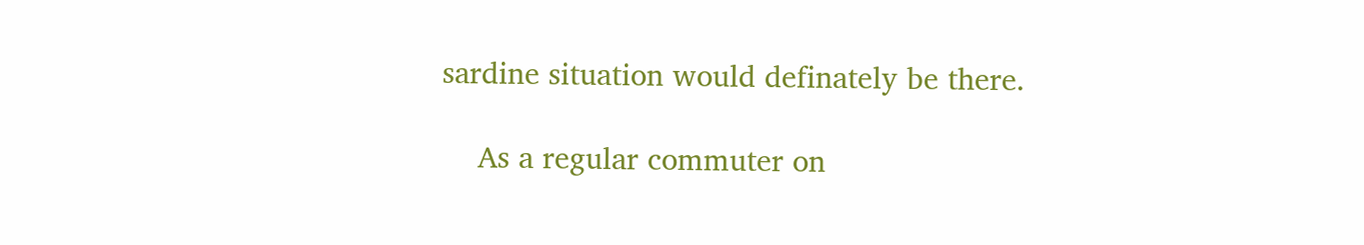sardine situation would definately be there.

    As a regular commuter on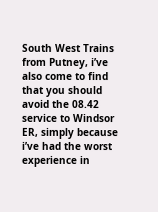South West Trains from Putney, i’ve also come to find that you should avoid the 08.42 service to Windsor ER, simply because i’ve had the worst experience in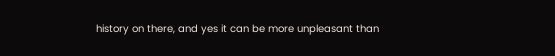history on there, and yes it can be more unpleasant than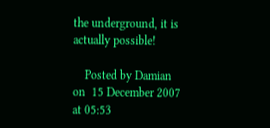the underground, it is actually possible!

    Posted by Damian on  15 December 2007 at 05:53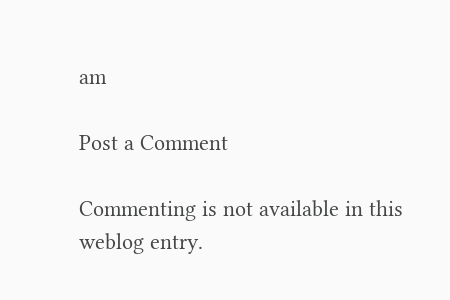am

Post a Comment

Commenting is not available in this weblog entry.